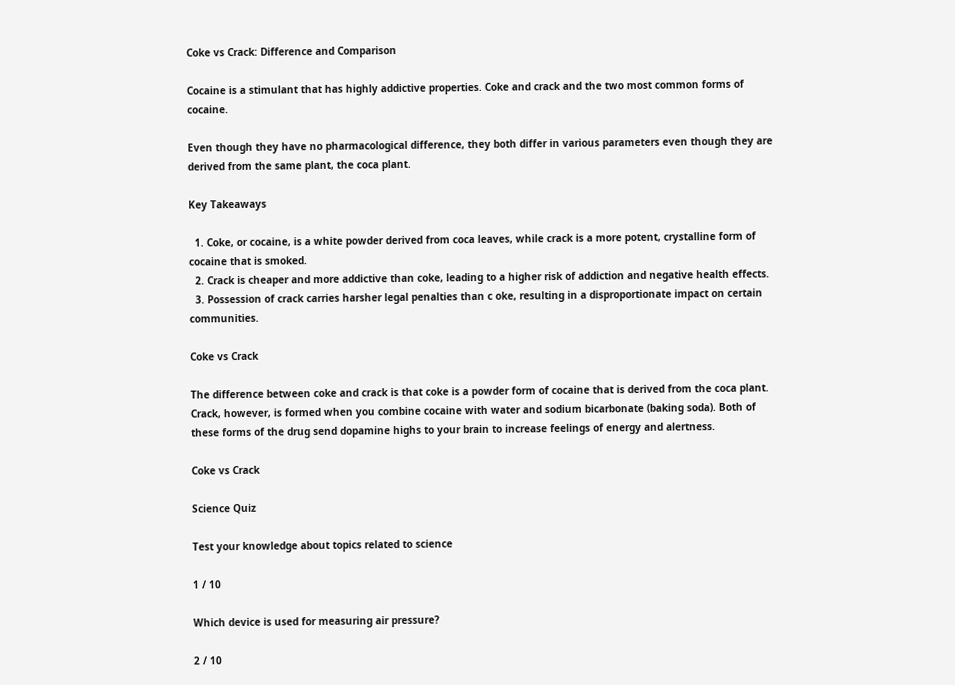Coke vs Crack: Difference and Comparison

Cocaine is a stimulant that has highly addictive properties. Coke and crack and the two most common forms of cocaine.

Even though they have no pharmacological difference, they both differ in various parameters even though they are derived from the same plant, the coca plant.

Key Takeaways

  1. Coke, or cocaine, is a white powder derived from coca leaves, while crack is a more potent, crystalline form of cocaine that is smoked.
  2. Crack is cheaper and more addictive than coke, leading to a higher risk of addiction and negative health effects.
  3. Possession of crack carries harsher legal penalties than c oke, resulting in a disproportionate impact on certain communities.

Coke vs Crack

The difference between coke and crack is that coke is a powder form of cocaine that is derived from the coca plant. Crack, however, is formed when you combine cocaine with water and sodium bicarbonate (baking soda). Both of these forms of the drug send dopamine highs to your brain to increase feelings of energy and alertness.

Coke vs Crack

Science Quiz

Test your knowledge about topics related to science

1 / 10

Which device is used for measuring air pressure?

2 / 10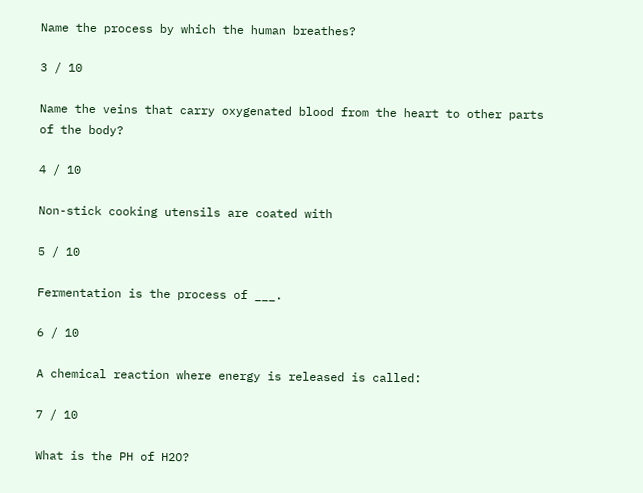Name the process by which the human breathes?

3 / 10

Name the veins that carry oxygenated blood from the heart to other parts of the body?

4 / 10

Non-stick cooking utensils are coated with

5 / 10

Fermentation is the process of ___.

6 / 10

A chemical reaction where energy is released is called:

7 / 10

What is the PH of H2O?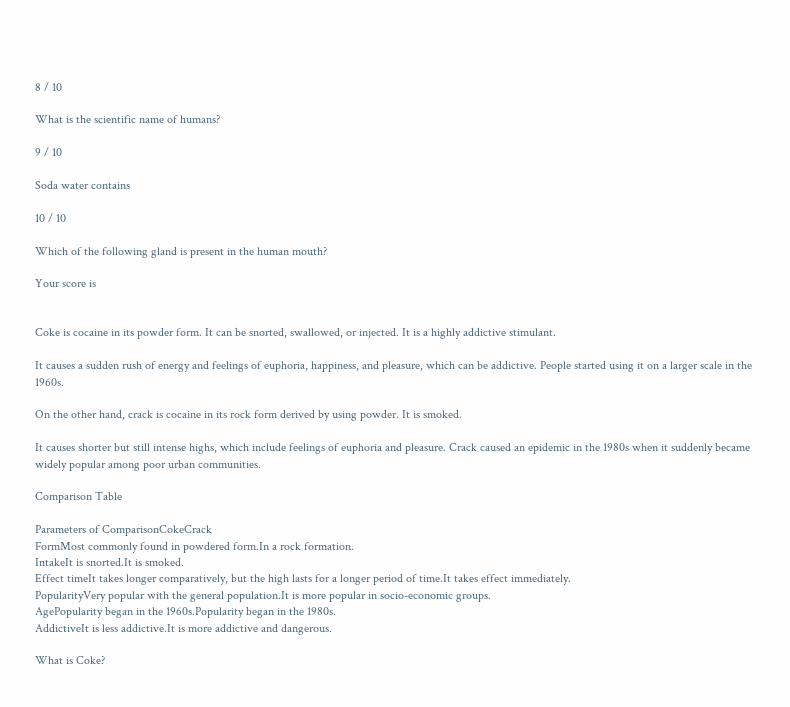8 / 10

What is the scientific name of humans?

9 / 10

Soda water contains

10 / 10

Which of the following gland is present in the human mouth?

Your score is


Coke is cocaine in its powder form. It can be snorted, swallowed, or injected. It is a highly addictive stimulant.

It causes a sudden rush of energy and feelings of euphoria, happiness, and pleasure, which can be addictive. People started using it on a larger scale in the 1960s.

On the other hand, crack is cocaine in its rock form derived by using powder. It is smoked.

It causes shorter but still intense highs, which include feelings of euphoria and pleasure. Crack caused an epidemic in the 1980s when it suddenly became widely popular among poor urban communities.

Comparison Table

Parameters of ComparisonCokeCrack
FormMost commonly found in powdered form.In a rock formation.
IntakeIt is snorted.It is smoked.
Effect timeIt takes longer comparatively, but the high lasts for a longer period of time.It takes effect immediately.
PopularityVery popular with the general population.It is more popular in socio-economic groups.
AgePopularity began in the 1960s.Popularity began in the 1980s.
AddictiveIt is less addictive.It is more addictive and dangerous.

What is Coke?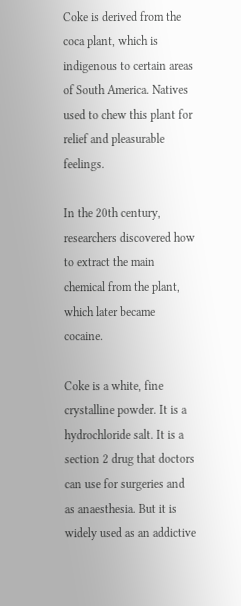Coke is derived from the coca plant, which is indigenous to certain areas of South America. Natives used to chew this plant for relief and pleasurable feelings.

In the 20th century, researchers discovered how to extract the main chemical from the plant, which later became cocaine.

Coke is a white, fine crystalline powder. It is a hydrochloride salt. It is a section 2 drug that doctors can use for surgeries and as anaesthesia. But it is widely used as an addictive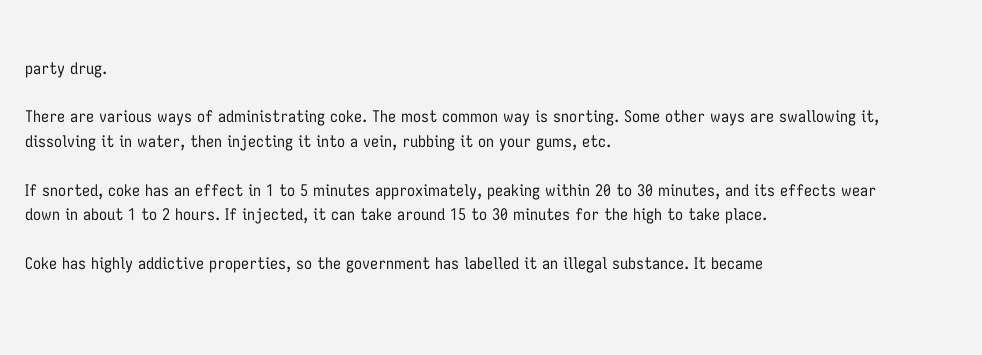party drug.

There are various ways of administrating coke. The most common way is snorting. Some other ways are swallowing it, dissolving it in water, then injecting it into a vein, rubbing it on your gums, etc.

If snorted, coke has an effect in 1 to 5 minutes approximately, peaking within 20 to 30 minutes, and its effects wear down in about 1 to 2 hours. If injected, it can take around 15 to 30 minutes for the high to take place.

Coke has highly addictive properties, so the government has labelled it an illegal substance. It became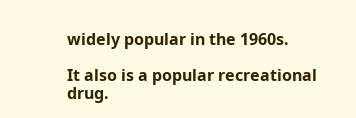widely popular in the 1960s.

It also is a popular recreational drug.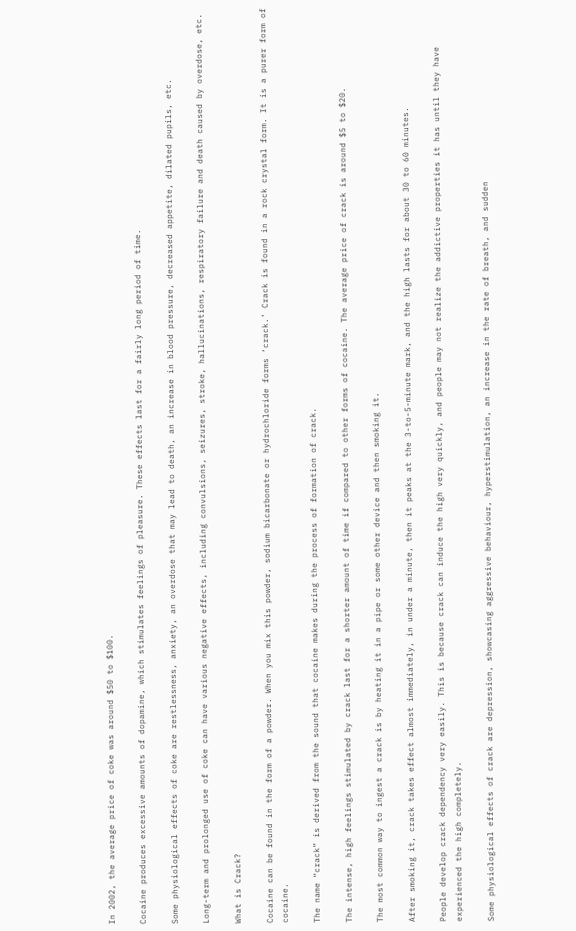In 2002, the average price of coke was around $50 to $100.

Cocaine produces excessive amounts of dopamine, which stimulates feelings of pleasure. These effects last for a fairly long period of time.

Some physiological effects of coke are restlessness, anxiety, an overdose that may lead to death, an increase in blood pressure, decreased appetite, dilated pupils, etc.

Long-term and prolonged use of coke can have various negative effects, including convulsions, seizures, stroke, hallucinations, respiratory failure and death caused by overdose, etc.

What is Crack?

Cocaine can be found in the form of a powder. When you mix this powder, sodium bicarbonate or hydrochloride forms ‘crack.’ Crack is found in a rock crystal form. It is a purer form of cocaine.

The name “crack” is derived from the sound that cocaine makes during the process of formation of crack.

The intense, high feelings stimulated by crack last for a shorter amount of time if compared to other forms of cocaine. The average price of crack is around $5 to $20.

The most common way to ingest a crack is by heating it in a pipe or some other device and then smoking it.

After smoking it, crack takes effect almost immediately, in under a minute, then it peaks at the 3-to-5-minute mark, and the high lasts for about 30 to 60 minutes.

People develop crack dependency very easily. This is because crack can induce the high very quickly, and people may not realize the addictive properties it has until they have experienced the high completely.

Some physiological effects of crack are depression, showcasing aggressive behaviour, hyperstimulation, an increase in the rate of breath, and sudden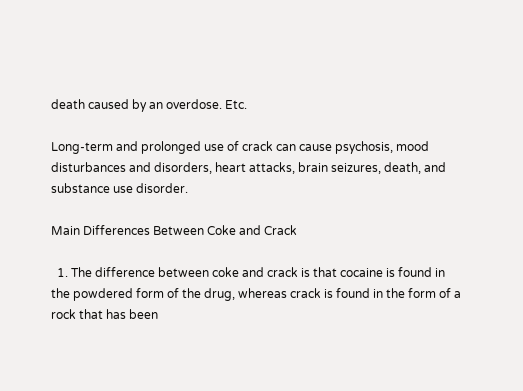death caused by an overdose. Etc.

Long-term and prolonged use of crack can cause psychosis, mood disturbances and disorders, heart attacks, brain seizures, death, and substance use disorder.

Main Differences Between Coke and Crack

  1. The difference between coke and crack is that cocaine is found in the powdered form of the drug, whereas crack is found in the form of a rock that has been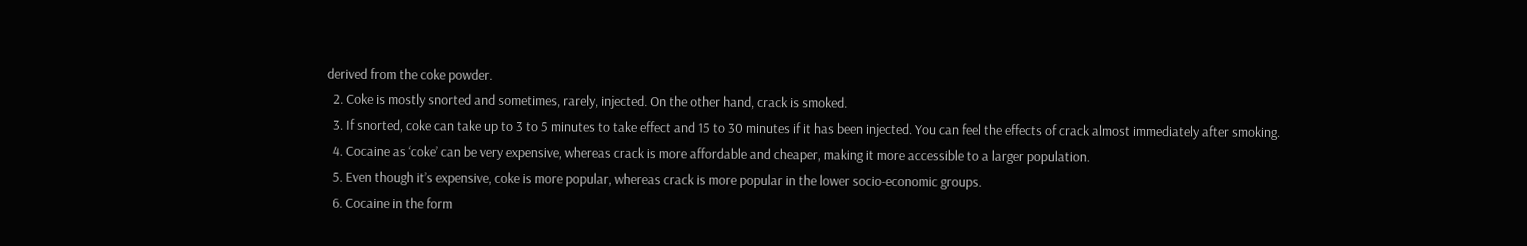derived from the coke powder.
  2. Coke is mostly snorted and sometimes, rarely, injected. On the other hand, crack is smoked.
  3. If snorted, coke can take up to 3 to 5 minutes to take effect and 15 to 30 minutes if it has been injected. You can feel the effects of crack almost immediately after smoking.
  4. Cocaine as ‘coke’ can be very expensive, whereas crack is more affordable and cheaper, making it more accessible to a larger population.
  5. Even though it’s expensive, coke is more popular, whereas crack is more popular in the lower socio-economic groups.
  6. Cocaine in the form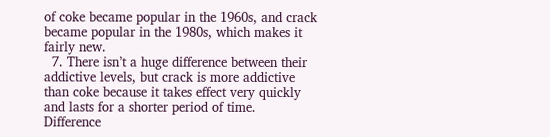of coke became popular in the 1960s, and crack became popular in the 1980s, which makes it fairly new.
  7. There isn’t a huge difference between their addictive levels, but crack is more addictive than coke because it takes effect very quickly and lasts for a shorter period of time.
Difference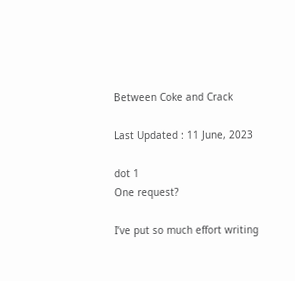Between Coke and Crack

Last Updated : 11 June, 2023

dot 1
One request?

I’ve put so much effort writing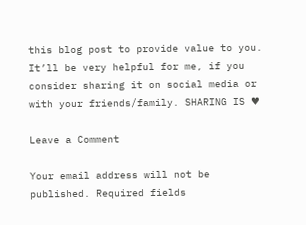this blog post to provide value to you. It’ll be very helpful for me, if you consider sharing it on social media or with your friends/family. SHARING IS ♥

Leave a Comment

Your email address will not be published. Required fields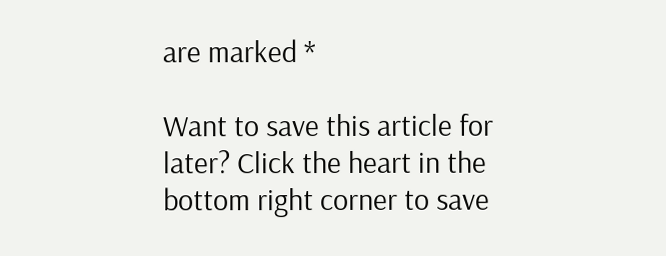are marked *

Want to save this article for later? Click the heart in the bottom right corner to save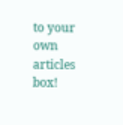to your own articles box!